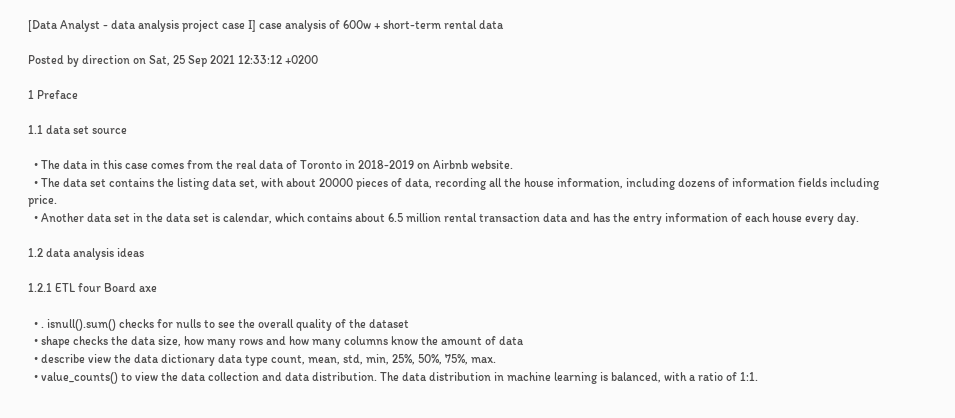[Data Analyst - data analysis project case I] case analysis of 600w + short-term rental data

Posted by direction on Sat, 25 Sep 2021 12:33:12 +0200

1 Preface

1.1 data set source

  • The data in this case comes from the real data of Toronto in 2018-2019 on Airbnb website.
  • The data set contains the listing data set, with about 20000 pieces of data, recording all the house information, including dozens of information fields including price.
  • Another data set in the data set is calendar, which contains about 6.5 million rental transaction data and has the entry information of each house every day.

1.2 data analysis ideas

1.2.1 ETL four Board axe

  • . isnull().sum() checks for nulls to see the overall quality of the dataset
  • shape checks the data size, how many rows and how many columns know the amount of data
  • describe view the data dictionary data type count, mean, std, min, 25%, 50%, 75%, max.
  • value_counts() to view the data collection and data distribution. The data distribution in machine learning is balanced, with a ratio of 1:1.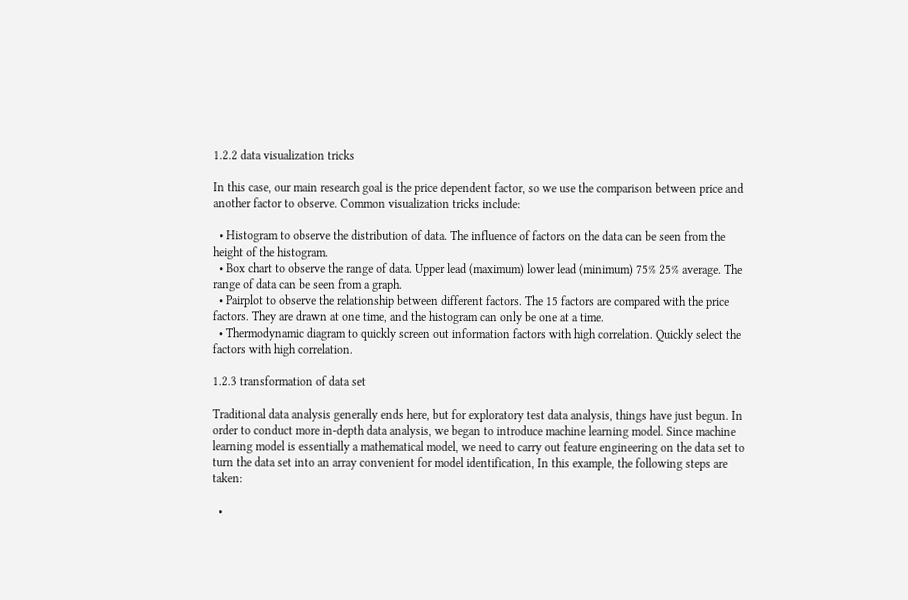1.2.2 data visualization tricks

In this case, our main research goal is the price dependent factor, so we use the comparison between price and another factor to observe. Common visualization tricks include:

  • Histogram to observe the distribution of data. The influence of factors on the data can be seen from the height of the histogram.
  • Box chart to observe the range of data. Upper lead (maximum) lower lead (minimum) 75% 25% average. The range of data can be seen from a graph.
  • Pairplot to observe the relationship between different factors. The 15 factors are compared with the price factors. They are drawn at one time, and the histogram can only be one at a time.
  • Thermodynamic diagram to quickly screen out information factors with high correlation. Quickly select the factors with high correlation.

1.2.3 transformation of data set

Traditional data analysis generally ends here, but for exploratory test data analysis, things have just begun. In order to conduct more in-depth data analysis, we began to introduce machine learning model. Since machine learning model is essentially a mathematical model, we need to carry out feature engineering on the data set to turn the data set into an array convenient for model identification, In this example, the following steps are taken:

  •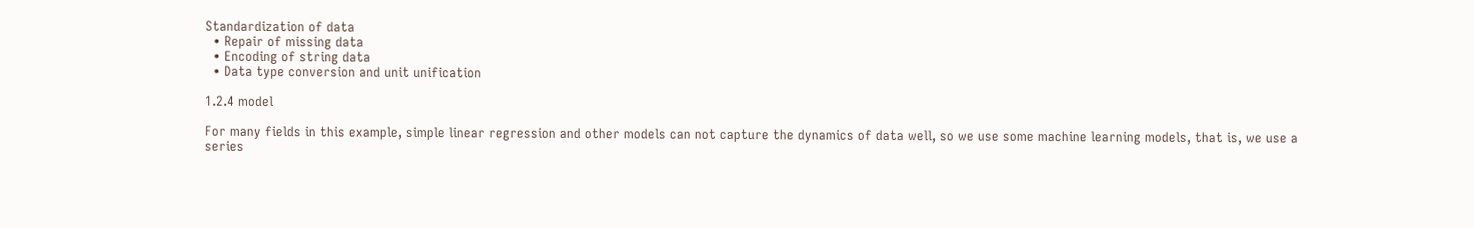Standardization of data
  • Repair of missing data
  • Encoding of string data
  • Data type conversion and unit unification

1.2.4 model

For many fields in this example, simple linear regression and other models can not capture the dynamics of data well, so we use some machine learning models, that is, we use a series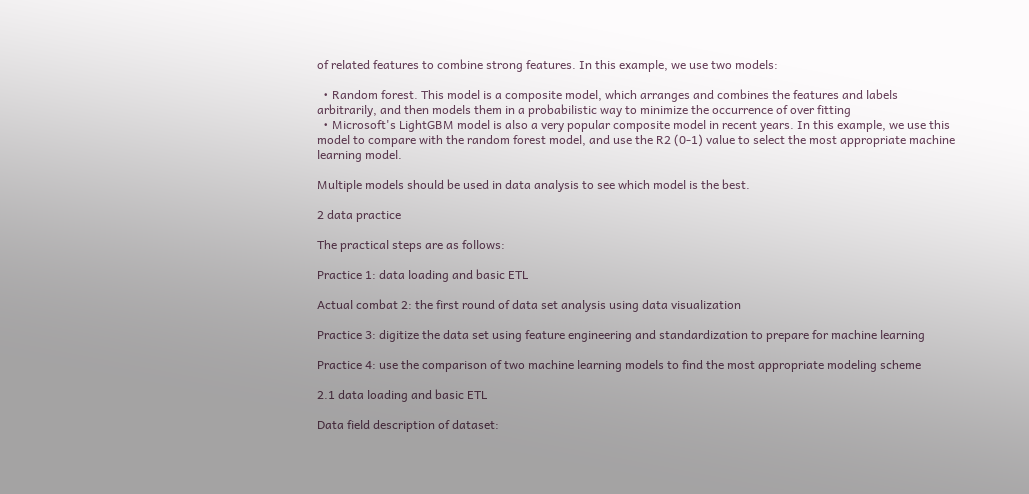of related features to combine strong features. In this example, we use two models:

  • Random forest. This model is a composite model, which arranges and combines the features and labels arbitrarily, and then models them in a probabilistic way to minimize the occurrence of over fitting
  • Microsoft's LightGBM model is also a very popular composite model in recent years. In this example, we use this model to compare with the random forest model, and use the R2 (0-1) value to select the most appropriate machine learning model.

Multiple models should be used in data analysis to see which model is the best.

2 data practice

The practical steps are as follows:

Practice 1: data loading and basic ETL

Actual combat 2: the first round of data set analysis using data visualization

Practice 3: digitize the data set using feature engineering and standardization to prepare for machine learning

Practice 4: use the comparison of two machine learning models to find the most appropriate modeling scheme

2.1 data loading and basic ETL

Data field description of dataset: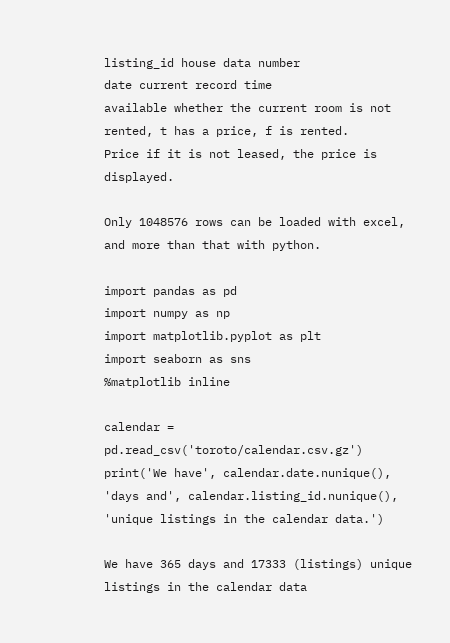listing_id house data number
date current record time
available whether the current room is not rented, t has a price, f is rented.
Price if it is not leased, the price is displayed.

Only 1048576 rows can be loaded with excel, and more than that with python.

import pandas as pd
import numpy as np
import matplotlib.pyplot as plt
import seaborn as sns
%matplotlib inline

calendar = pd.read_csv('toroto/calendar.csv.gz')
print('We have', calendar.date.nunique(), 'days and', calendar.listing_id.nunique(), 'unique listings in the calendar data.')

We have 365 days and 17333 (listings) unique listings in the calendar data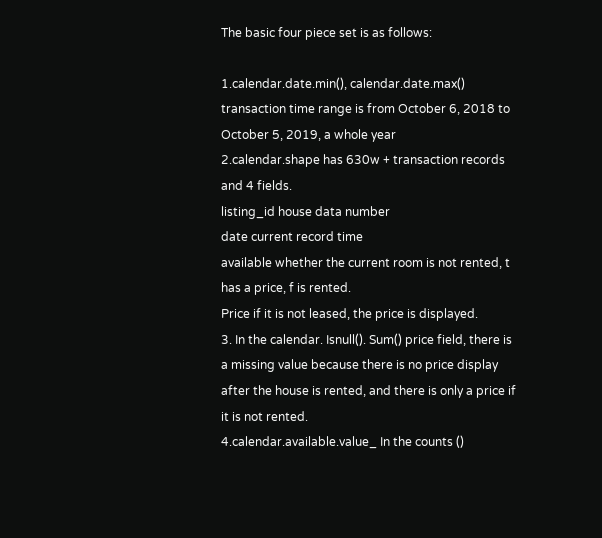The basic four piece set is as follows:

1.calendar.date.min(), calendar.date.max() transaction time range is from October 6, 2018 to October 5, 2019, a whole year
2.calendar.shape has 630w + transaction records and 4 fields.
listing_id house data number
date current record time
available whether the current room is not rented, t has a price, f is rented.
Price if it is not leased, the price is displayed.
3. In the calendar. Isnull(). Sum() price field, there is a missing value because there is no price display after the house is rented, and there is only a price if it is not rented.
4.calendar.available.value_ In the counts ()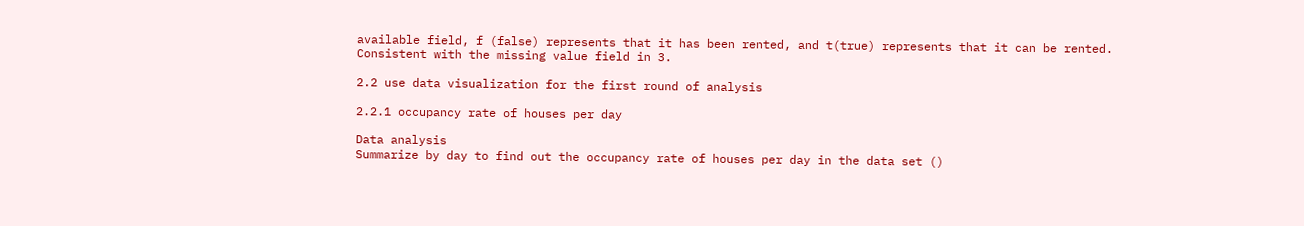available field, f (false) represents that it has been rented, and t(true) represents that it can be rented. Consistent with the missing value field in 3.

2.2 use data visualization for the first round of analysis

2.2.1 occupancy rate of houses per day

Data analysis
Summarize by day to find out the occupancy rate of houses per day in the data set ()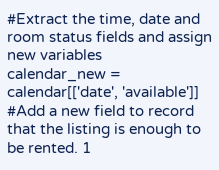#Extract the time, date and room status fields and assign new variables
calendar_new = calendar[['date', 'available']]
#Add a new field to record that the listing is enough to be rented. 1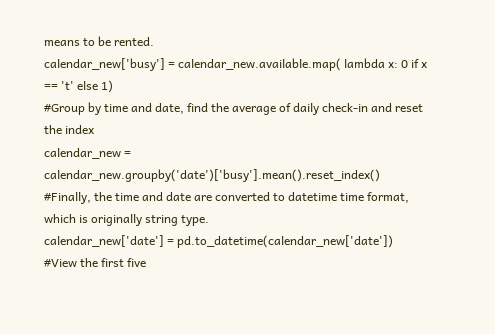means to be rented.
calendar_new['busy'] = calendar_new.available.map( lambda x: 0 if x == 't' else 1)
#Group by time and date, find the average of daily check-in and reset the index
calendar_new = calendar_new.groupby('date')['busy'].mean().reset_index()
#Finally, the time and date are converted to datetime time format, which is originally string type.
calendar_new['date'] = pd.to_datetime(calendar_new['date'])
#View the first five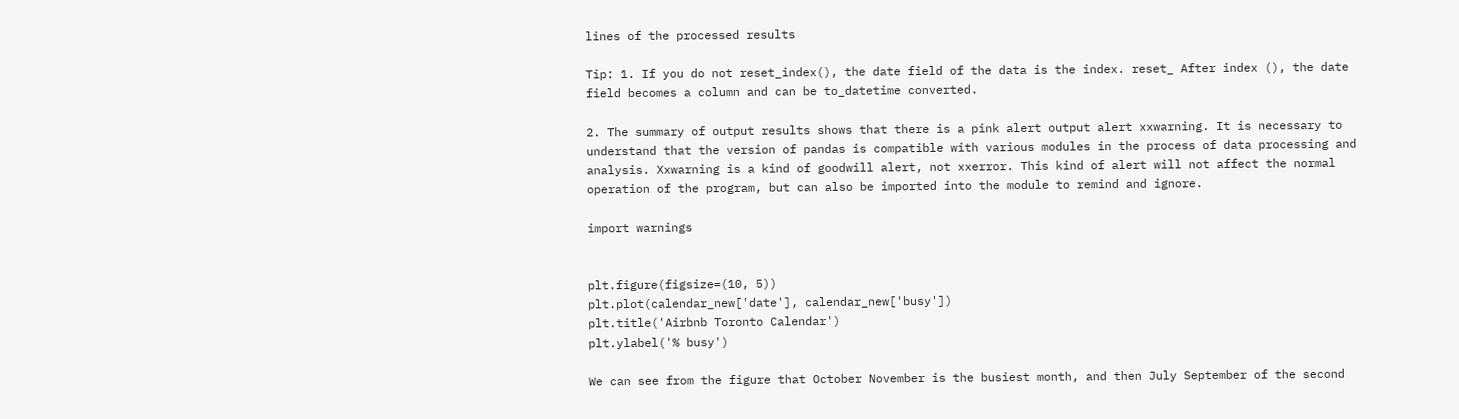lines of the processed results

Tip: 1. If you do not reset_index(), the date field of the data is the index. reset_ After index (), the date field becomes a column and can be to_datetime converted.

2. The summary of output results shows that there is a pink alert output alert xxwarning. It is necessary to understand that the version of pandas is compatible with various modules in the process of data processing and analysis. Xxwarning is a kind of goodwill alert, not xxerror. This kind of alert will not affect the normal operation of the program, but can also be imported into the module to remind and ignore.

import warnings


plt.figure(figsize=(10, 5))
plt.plot(calendar_new['date'], calendar_new['busy'])
plt.title('Airbnb Toronto Calendar')
plt.ylabel('% busy')

We can see from the figure that October November is the busiest month, and then July September of the second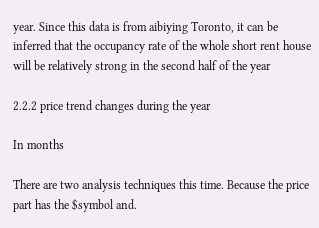year. Since this data is from aibiying Toronto, it can be inferred that the occupancy rate of the whole short rent house will be relatively strong in the second half of the year

2.2.2 price trend changes during the year

In months

There are two analysis techniques this time. Because the price part has the $symbol and.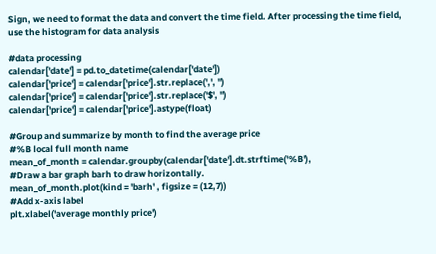Sign, we need to format the data and convert the time field. After processing the time field, use the histogram for data analysis

#data processing
calendar['date'] = pd.to_datetime(calendar['date'])
calendar['price'] = calendar['price'].str.replace(',', '')
calendar['price'] = calendar['price'].str.replace('$', '')
calendar['price'] = calendar['price'].astype(float)

#Group and summarize by month to find the average price
#%B local full month name
mean_of_month = calendar.groupby(calendar['date'].dt.strftime('%B'),
#Draw a bar graph barh to draw horizontally.
mean_of_month.plot(kind = 'barh' , figsize = (12,7))
#Add x-axis label
plt.xlabel('average monthly price')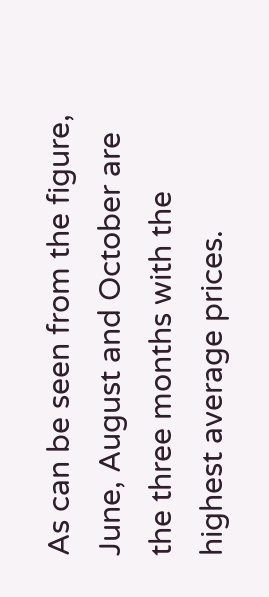As can be seen from the figure, June, August and October are the three months with the highest average prices.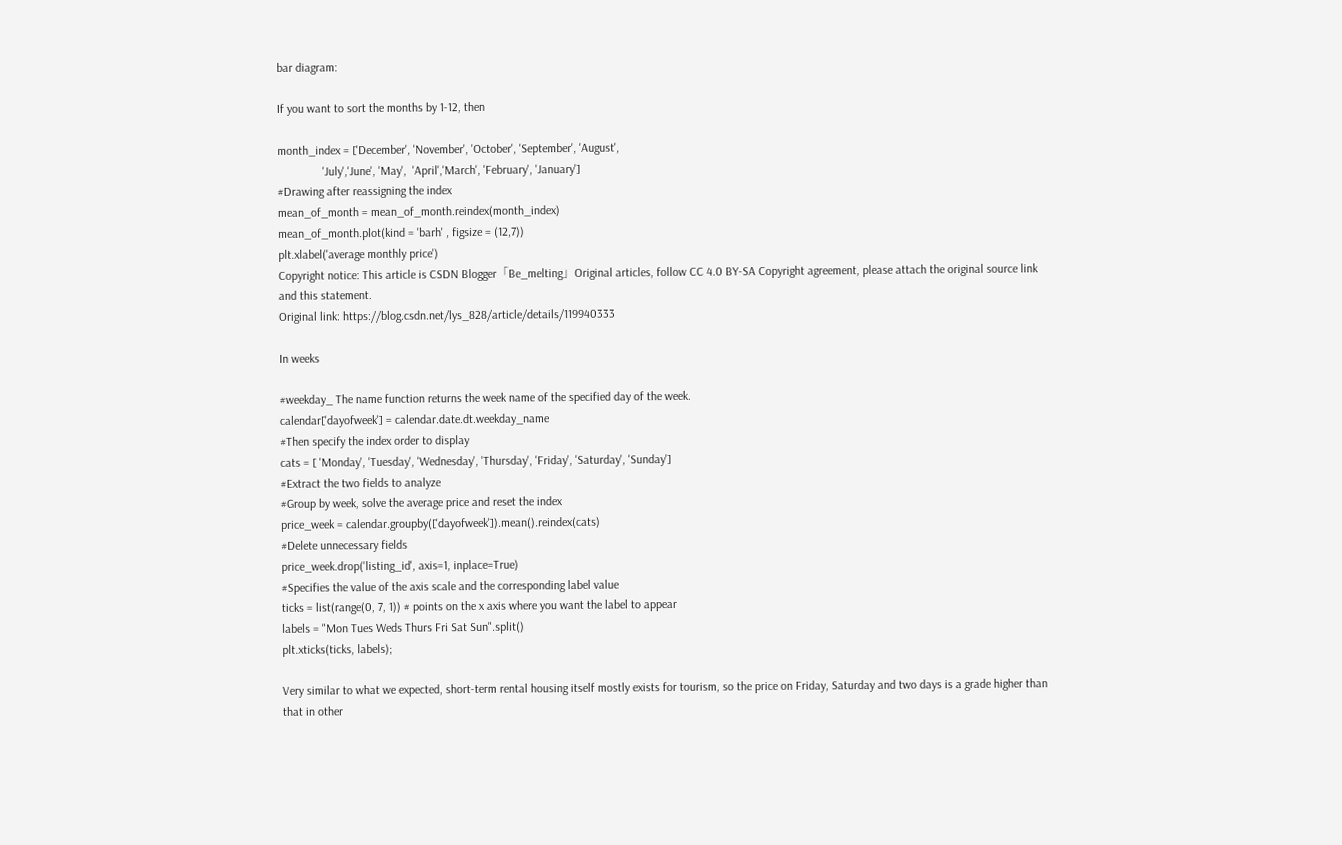bar diagram:

If you want to sort the months by 1-12, then

month_index = ['December', 'November', 'October', 'September', 'August',
               'July','June', 'May',  'April','March', 'February', 'January']
#Drawing after reassigning the index
mean_of_month = mean_of_month.reindex(month_index)
mean_of_month.plot(kind = 'barh' , figsize = (12,7))
plt.xlabel('average monthly price')
Copyright notice: This article is CSDN Blogger「Be_melting」Original articles, follow CC 4.0 BY-SA Copyright agreement, please attach the original source link and this statement.
Original link: https://blog.csdn.net/lys_828/article/details/119940333

In weeks

#weekday_ The name function returns the week name of the specified day of the week.
calendar['dayofweek'] = calendar.date.dt.weekday_name
#Then specify the index order to display
cats = [ 'Monday', 'Tuesday', 'Wednesday', 'Thursday', 'Friday', 'Saturday', 'Sunday']
#Extract the two fields to analyze
#Group by week, solve the average price and reset the index
price_week = calendar.groupby(['dayofweek']).mean().reindex(cats)
#Delete unnecessary fields
price_week.drop('listing_id', axis=1, inplace=True)
#Specifies the value of the axis scale and the corresponding label value
ticks = list(range(0, 7, 1)) # points on the x axis where you want the label to appear
labels = "Mon Tues Weds Thurs Fri Sat Sun".split()
plt.xticks(ticks, labels);

Very similar to what we expected, short-term rental housing itself mostly exists for tourism, so the price on Friday, Saturday and two days is a grade higher than that in other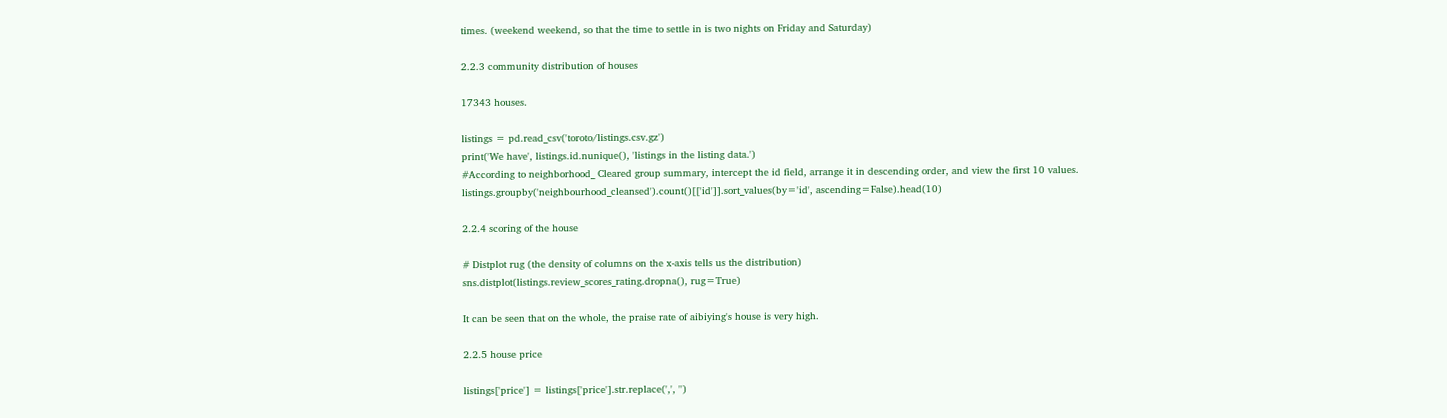times. (weekend weekend, so that the time to settle in is two nights on Friday and Saturday)

2.2.3 community distribution of houses

17343 houses.

listings = pd.read_csv('toroto/listings.csv.gz')
print('We have', listings.id.nunique(), 'listings in the listing data.')
#According to neighborhood_ Cleared group summary, intercept the id field, arrange it in descending order, and view the first 10 values.
listings.groupby('neighbourhood_cleansed').count()[['id']].sort_values(by='id', ascending=False).head(10)

2.2.4 scoring of the house

# Distplot rug (the density of columns on the x-axis tells us the distribution)
sns.distplot(listings.review_scores_rating.dropna(), rug=True)

It can be seen that on the whole, the praise rate of aibiying's house is very high.

2.2.5 house price

listings['price'] = listings['price'].str.replace(',', '')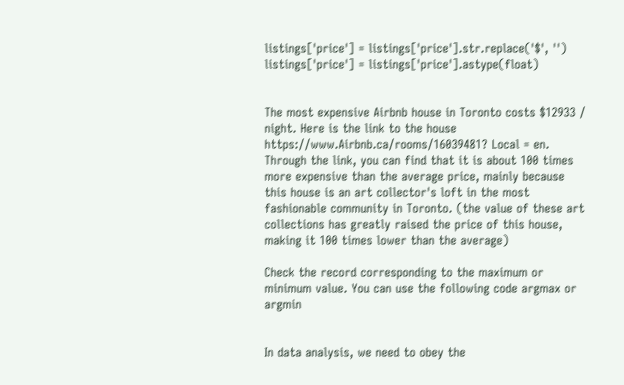listings['price'] = listings['price'].str.replace('$', '')
listings['price'] = listings['price'].astype(float)


The most expensive Airbnb house in Toronto costs $12933 / night. Here is the link to the house https://www.Airbnb.ca/rooms/16039481? Local = en. Through the link, you can find that it is about 100 times more expensive than the average price, mainly because this house is an art collector's loft in the most fashionable community in Toronto. (the value of these art collections has greatly raised the price of this house, making it 100 times lower than the average)

Check the record corresponding to the maximum or minimum value. You can use the following code argmax or argmin


In data analysis, we need to obey the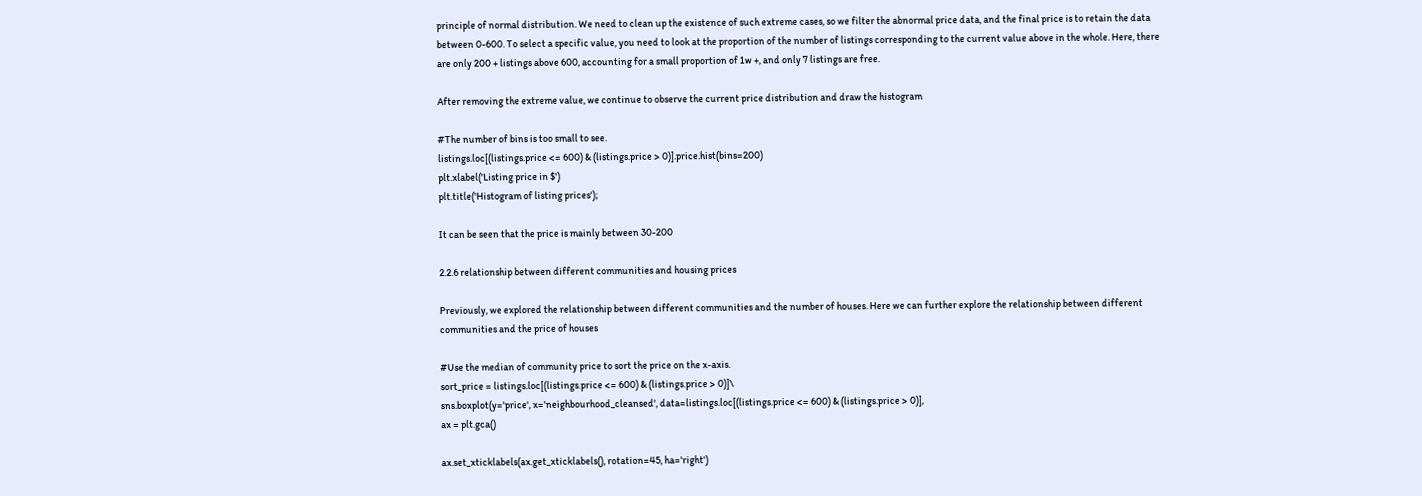principle of normal distribution. We need to clean up the existence of such extreme cases, so we filter the abnormal price data, and the final price is to retain the data between 0-600. To select a specific value, you need to look at the proportion of the number of listings corresponding to the current value above in the whole. Here, there are only 200 + listings above 600, accounting for a small proportion of 1w +, and only 7 listings are free.

After removing the extreme value, we continue to observe the current price distribution and draw the histogram

#The number of bins is too small to see.
listings.loc[(listings.price <= 600) & (listings.price > 0)].price.hist(bins=200)
plt.xlabel('Listing price in $')
plt.title('Histogram of listing prices');

It can be seen that the price is mainly between 30-200

2.2.6 relationship between different communities and housing prices

Previously, we explored the relationship between different communities and the number of houses. Here we can further explore the relationship between different communities and the price of houses

#Use the median of community price to sort the price on the x-axis.
sort_price = listings.loc[(listings.price <= 600) & (listings.price > 0)]\
sns.boxplot(y='price', x='neighbourhood_cleansed', data=listings.loc[(listings.price <= 600) & (listings.price > 0)],
ax = plt.gca()

ax.set_xticklabels(ax.get_xticklabels(), rotation=45, ha='right')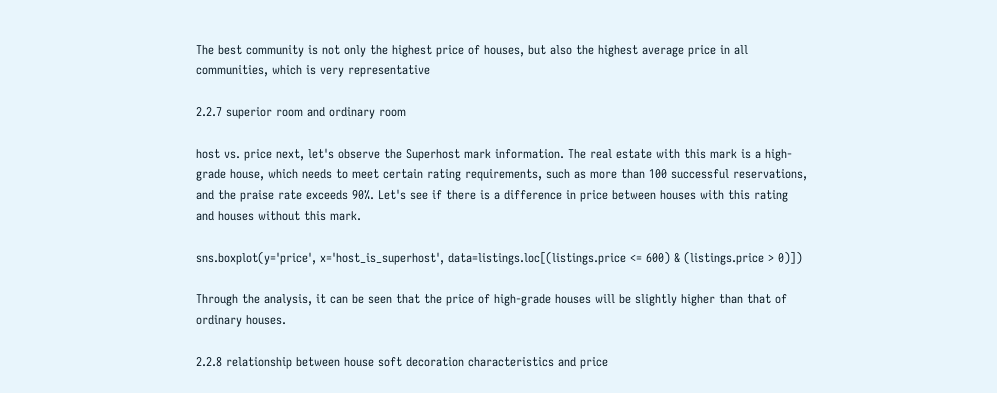The best community is not only the highest price of houses, but also the highest average price in all communities, which is very representative

2.2.7 superior room and ordinary room

host vs. price next, let's observe the Superhost mark information. The real estate with this mark is a high-grade house, which needs to meet certain rating requirements, such as more than 100 successful reservations, and the praise rate exceeds 90%. Let's see if there is a difference in price between houses with this rating and houses without this mark.

sns.boxplot(y='price', x='host_is_superhost', data=listings.loc[(listings.price <= 600) & (listings.price > 0)])

Through the analysis, it can be seen that the price of high-grade houses will be slightly higher than that of ordinary houses.

2.2.8 relationship between house soft decoration characteristics and price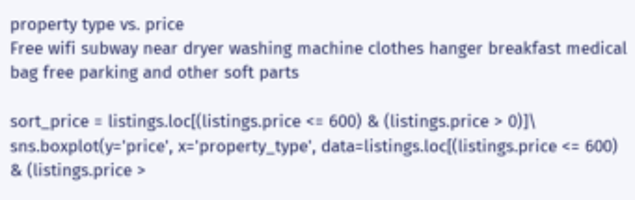property type vs. price
Free wifi subway near dryer washing machine clothes hanger breakfast medical bag free parking and other soft parts

sort_price = listings.loc[(listings.price <= 600) & (listings.price > 0)]\
sns.boxplot(y='price', x='property_type', data=listings.loc[(listings.price <= 600) & (listings.price >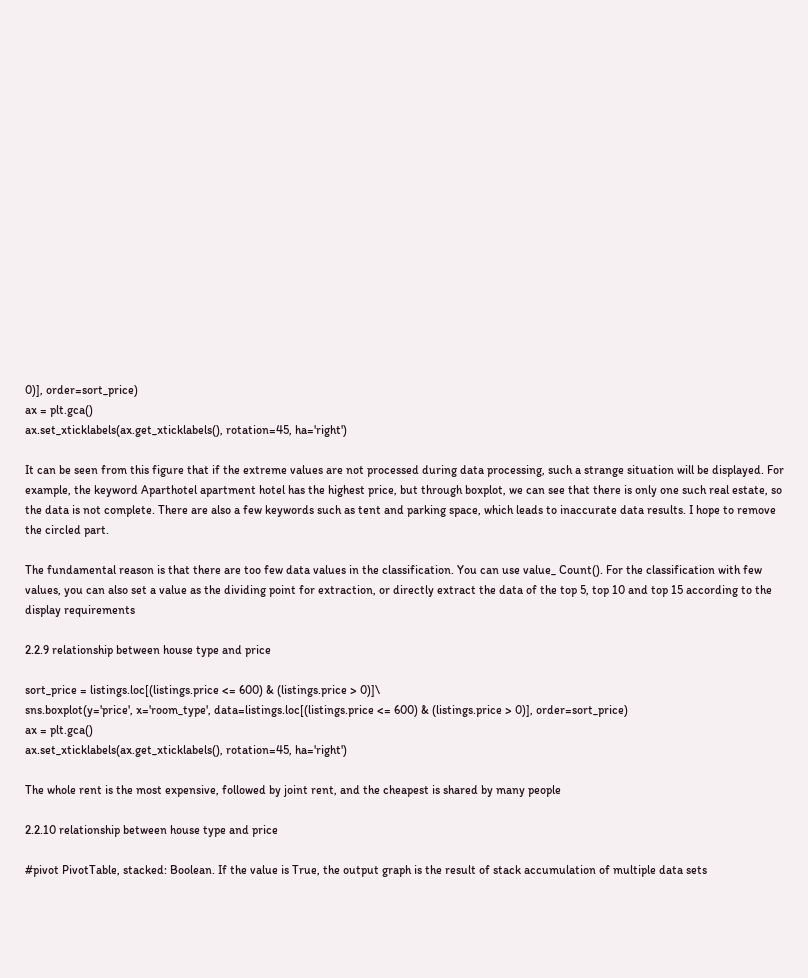0)], order=sort_price)
ax = plt.gca()
ax.set_xticklabels(ax.get_xticklabels(), rotation=45, ha='right')

It can be seen from this figure that if the extreme values are not processed during data processing, such a strange situation will be displayed. For example, the keyword Aparthotel apartment hotel has the highest price, but through boxplot, we can see that there is only one such real estate, so the data is not complete. There are also a few keywords such as tent and parking space, which leads to inaccurate data results. I hope to remove the circled part.

The fundamental reason is that there are too few data values in the classification. You can use value_ Count(). For the classification with few values, you can also set a value as the dividing point for extraction, or directly extract the data of the top 5, top 10 and top 15 according to the display requirements

2.2.9 relationship between house type and price

sort_price = listings.loc[(listings.price <= 600) & (listings.price > 0)]\
sns.boxplot(y='price', x='room_type', data=listings.loc[(listings.price <= 600) & (listings.price > 0)], order=sort_price)
ax = plt.gca()
ax.set_xticklabels(ax.get_xticklabels(), rotation=45, ha='right')

The whole rent is the most expensive, followed by joint rent, and the cheapest is shared by many people

2.2.10 relationship between house type and price

#pivot PivotTable, stacked: Boolean. If the value is True, the output graph is the result of stack accumulation of multiple data sets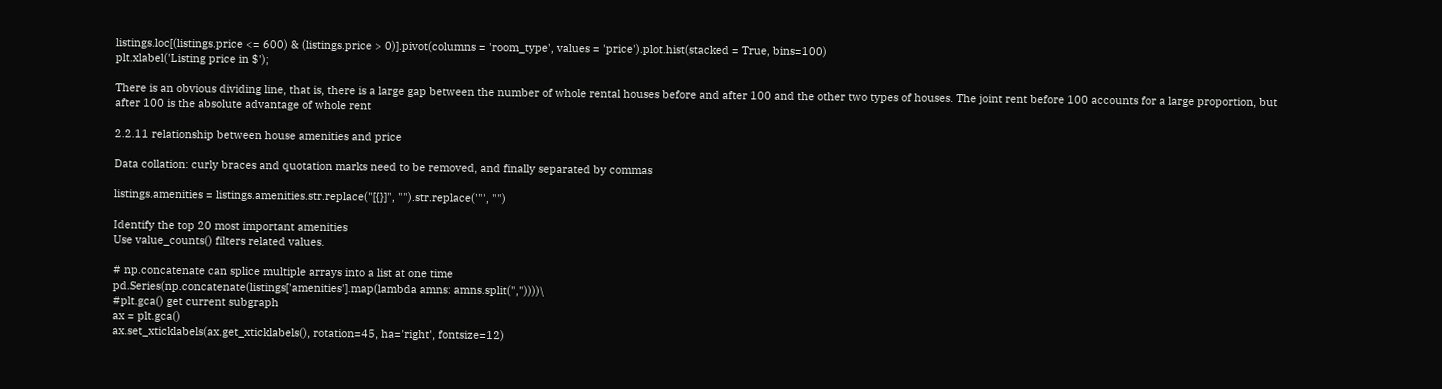listings.loc[(listings.price <= 600) & (listings.price > 0)].pivot(columns = 'room_type', values = 'price').plot.hist(stacked = True, bins=100)
plt.xlabel('Listing price in $');

There is an obvious dividing line, that is, there is a large gap between the number of whole rental houses before and after 100 and the other two types of houses. The joint rent before 100 accounts for a large proportion, but after 100 is the absolute advantage of whole rent

2.2.11 relationship between house amenities and price

Data collation: curly braces and quotation marks need to be removed, and finally separated by commas

listings.amenities = listings.amenities.str.replace("[{}]", "").str.replace('"', "")

Identify the top 20 most important amenities
Use value_counts() filters related values.

# np.concatenate can splice multiple arrays into a list at one time
pd.Series(np.concatenate(listings['amenities'].map(lambda amns: amns.split(","))))\
#plt.gca() get current subgraph
ax = plt.gca()
ax.set_xticklabels(ax.get_xticklabels(), rotation=45, ha='right', fontsize=12)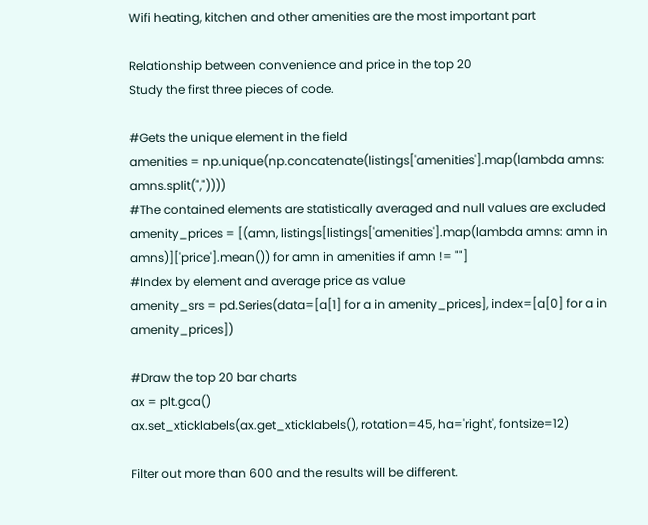Wifi heating, kitchen and other amenities are the most important part

Relationship between convenience and price in the top 20
Study the first three pieces of code.

#Gets the unique element in the field
amenities = np.unique(np.concatenate(listings['amenities'].map(lambda amns: amns.split(","))))
#The contained elements are statistically averaged and null values are excluded
amenity_prices = [(amn, listings[listings['amenities'].map(lambda amns: amn in amns)]['price'].mean()) for amn in amenities if amn != ""]
#Index by element and average price as value
amenity_srs = pd.Series(data=[a[1] for a in amenity_prices], index=[a[0] for a in amenity_prices])

#Draw the top 20 bar charts
ax = plt.gca()
ax.set_xticklabels(ax.get_xticklabels(), rotation=45, ha='right', fontsize=12)

Filter out more than 600 and the results will be different.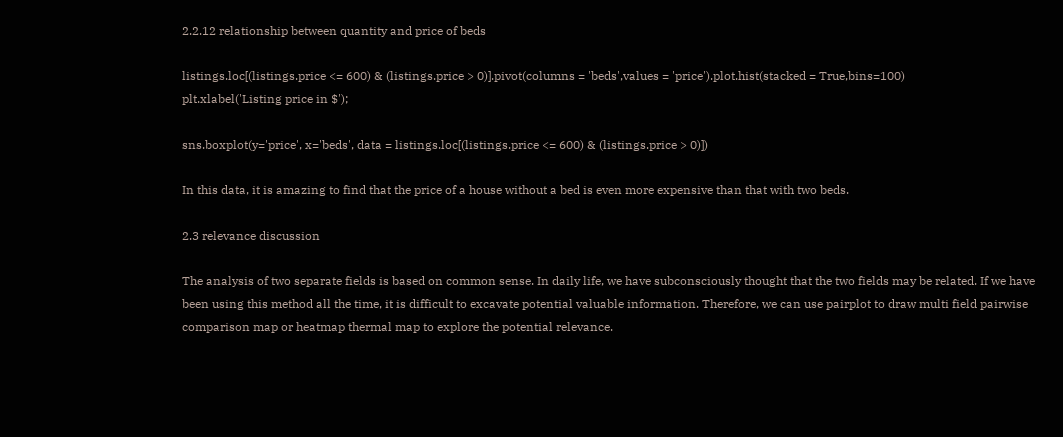2.2.12 relationship between quantity and price of beds

listings.loc[(listings.price <= 600) & (listings.price > 0)].pivot(columns = 'beds',values = 'price').plot.hist(stacked = True,bins=100)
plt.xlabel('Listing price in $');

sns.boxplot(y='price', x='beds', data = listings.loc[(listings.price <= 600) & (listings.price > 0)])

In this data, it is amazing to find that the price of a house without a bed is even more expensive than that with two beds.

2.3 relevance discussion

The analysis of two separate fields is based on common sense. In daily life, we have subconsciously thought that the two fields may be related. If we have been using this method all the time, it is difficult to excavate potential valuable information. Therefore, we can use pairplot to draw multi field pairwise comparison map or heatmap thermal map to explore the potential relevance.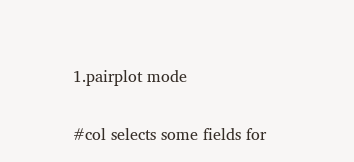1.pairplot mode

#col selects some fields for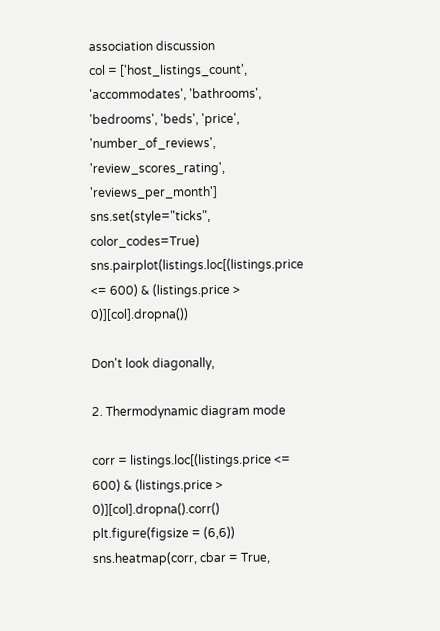association discussion
col = ['host_listings_count', 'accommodates', 'bathrooms', 'bedrooms', 'beds', 'price', 'number_of_reviews', 'review_scores_rating', 'reviews_per_month']
sns.set(style="ticks", color_codes=True)
sns.pairplot(listings.loc[(listings.price <= 600) & (listings.price > 0)][col].dropna())

Don't look diagonally,

2. Thermodynamic diagram mode

corr = listings.loc[(listings.price <= 600) & (listings.price > 0)][col].dropna().corr()
plt.figure(figsize = (6,6))
sns.heatmap(corr, cbar = True,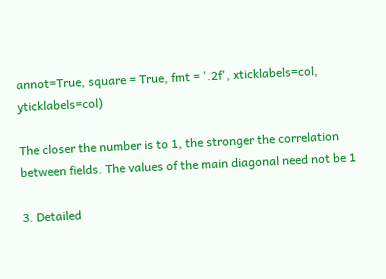annot=True, square = True, fmt = '.2f', xticklabels=col, yticklabels=col)

The closer the number is to 1, the stronger the correlation between fields. The values of the main diagonal need not be 1

3. Detailed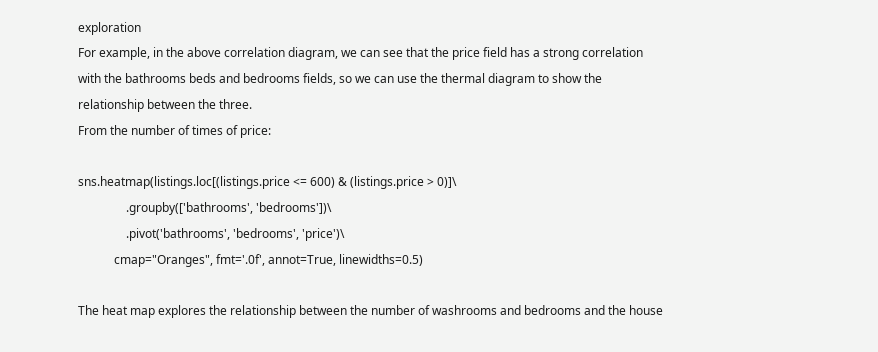exploration
For example, in the above correlation diagram, we can see that the price field has a strong correlation with the bathrooms beds and bedrooms fields, so we can use the thermal diagram to show the relationship between the three.
From the number of times of price:

sns.heatmap(listings.loc[(listings.price <= 600) & (listings.price > 0)]\
                .groupby(['bathrooms', 'bedrooms'])\
                .pivot('bathrooms', 'bedrooms', 'price')\
            cmap="Oranges", fmt='.0f', annot=True, linewidths=0.5)

The heat map explores the relationship between the number of washrooms and bedrooms and the house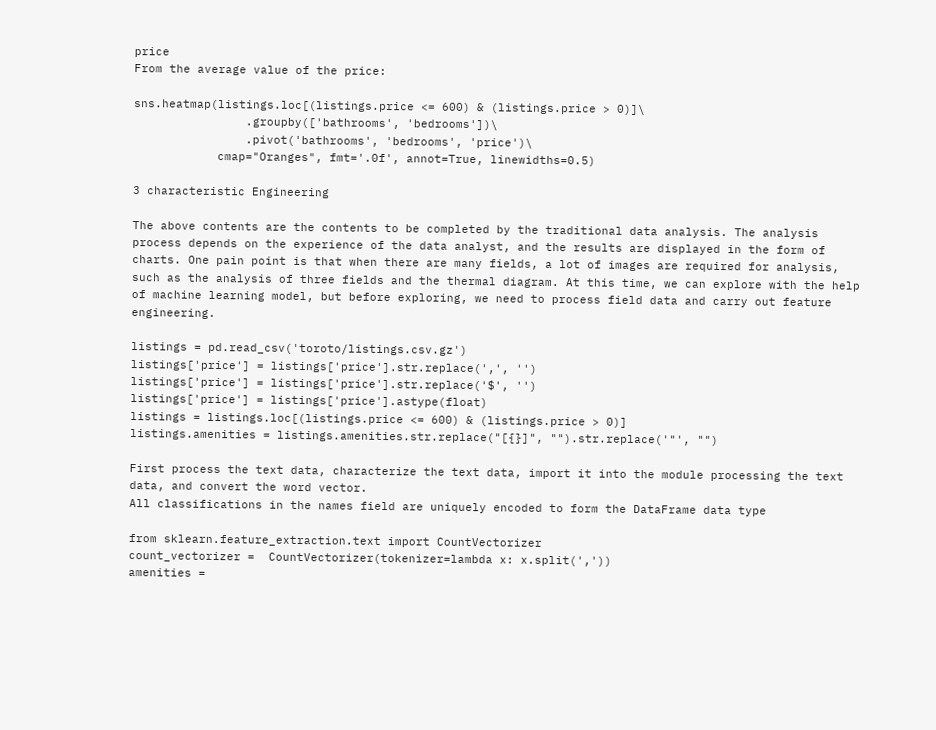price
From the average value of the price:

sns.heatmap(listings.loc[(listings.price <= 600) & (listings.price > 0)]\
                .groupby(['bathrooms', 'bedrooms'])\
                .pivot('bathrooms', 'bedrooms', 'price')\
            cmap="Oranges", fmt='.0f', annot=True, linewidths=0.5)

3 characteristic Engineering

The above contents are the contents to be completed by the traditional data analysis. The analysis process depends on the experience of the data analyst, and the results are displayed in the form of charts. One pain point is that when there are many fields, a lot of images are required for analysis, such as the analysis of three fields and the thermal diagram. At this time, we can explore with the help of machine learning model, but before exploring, we need to process field data and carry out feature engineering.

listings = pd.read_csv('toroto/listings.csv.gz')
listings['price'] = listings['price'].str.replace(',', '')
listings['price'] = listings['price'].str.replace('$', '')
listings['price'] = listings['price'].astype(float)
listings = listings.loc[(listings.price <= 600) & (listings.price > 0)]
listings.amenities = listings.amenities.str.replace("[{}]", "").str.replace('"', "")

First process the text data, characterize the text data, import it into the module processing the text data, and convert the word vector.
All classifications in the names field are uniquely encoded to form the DataFrame data type

from sklearn.feature_extraction.text import CountVectorizer
count_vectorizer =  CountVectorizer(tokenizer=lambda x: x.split(','))
amenities =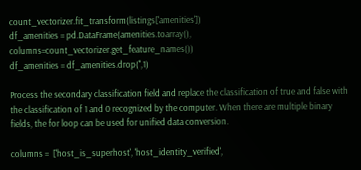count_vectorizer.fit_transform(listings['amenities'])
df_amenities = pd.DataFrame(amenities.toarray(), columns=count_vectorizer.get_feature_names())
df_amenities = df_amenities.drop('',1)

Process the secondary classification field and replace the classification of true and false with the classification of 1 and 0 recognized by the computer. When there are multiple binary fields, the for loop can be used for unified data conversion.

columns =  ['host_is_superhost', 'host_identity_verified',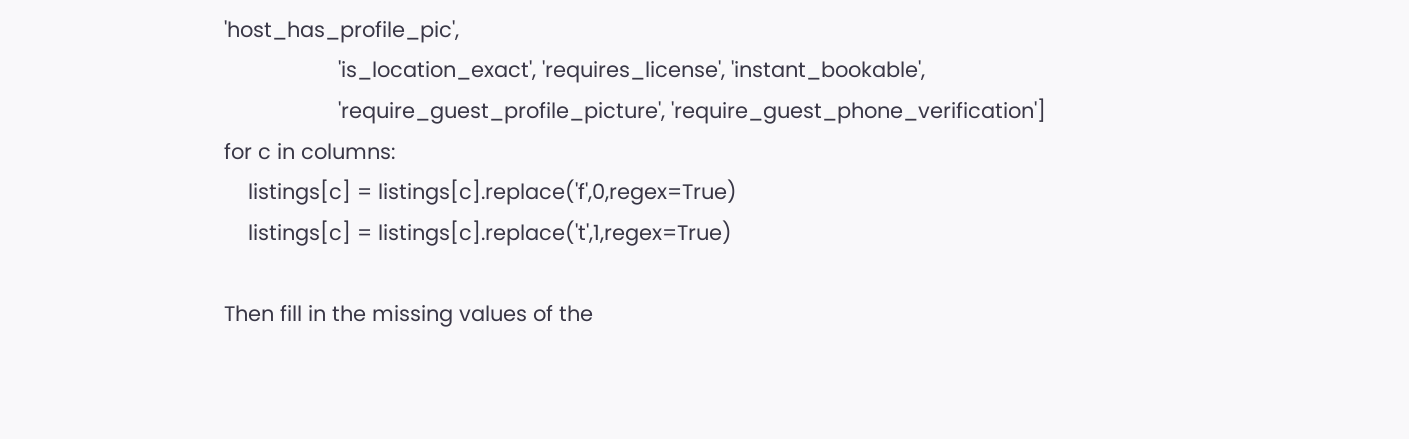'host_has_profile_pic',
                   'is_location_exact', 'requires_license', 'instant_bookable',
                   'require_guest_profile_picture', 'require_guest_phone_verification']
for c in columns:
    listings[c] = listings[c].replace('f',0,regex=True)
    listings[c] = listings[c].replace('t',1,regex=True)

Then fill in the missing values of the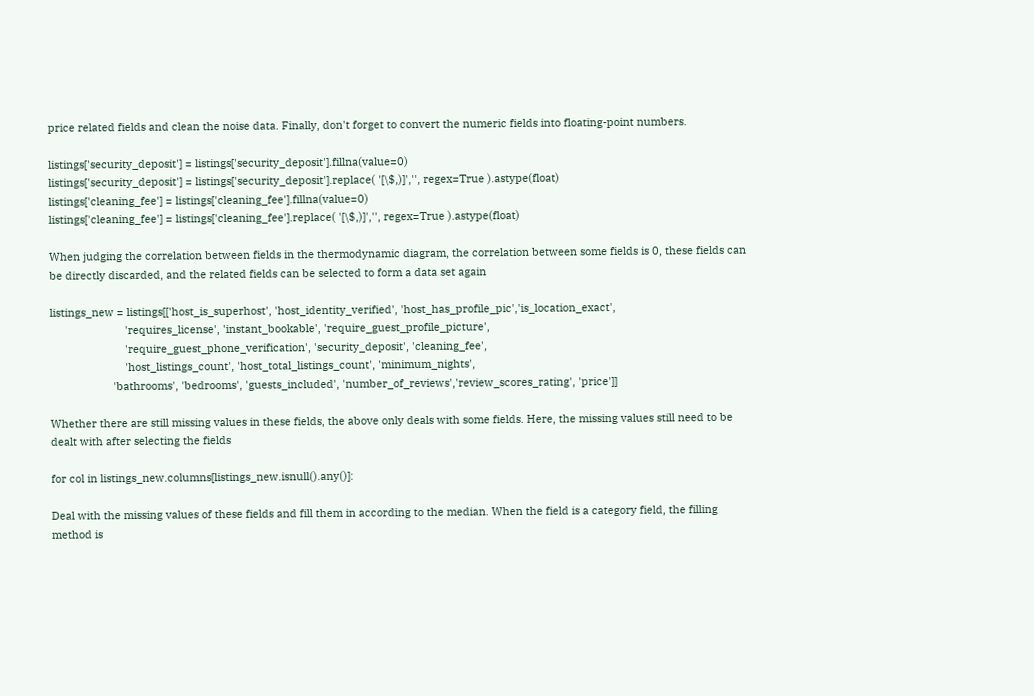price related fields and clean the noise data. Finally, don't forget to convert the numeric fields into floating-point numbers.

listings['security_deposit'] = listings['security_deposit'].fillna(value=0)
listings['security_deposit'] = listings['security_deposit'].replace( '[\$,)]','', regex=True ).astype(float)
listings['cleaning_fee'] = listings['cleaning_fee'].fillna(value=0)
listings['cleaning_fee'] = listings['cleaning_fee'].replace( '[\$,)]','', regex=True ).astype(float)

When judging the correlation between fields in the thermodynamic diagram, the correlation between some fields is 0, these fields can be directly discarded, and the related fields can be selected to form a data set again

listings_new = listings[['host_is_superhost', 'host_identity_verified', 'host_has_profile_pic','is_location_exact',
                         'requires_license', 'instant_bookable', 'require_guest_profile_picture',
                         'require_guest_phone_verification', 'security_deposit', 'cleaning_fee',
                         'host_listings_count', 'host_total_listings_count', 'minimum_nights',
                     'bathrooms', 'bedrooms', 'guests_included', 'number_of_reviews','review_scores_rating', 'price']]

Whether there are still missing values in these fields, the above only deals with some fields. Here, the missing values still need to be dealt with after selecting the fields

for col in listings_new.columns[listings_new.isnull().any()]:

Deal with the missing values of these fields and fill them in according to the median. When the field is a category field, the filling method is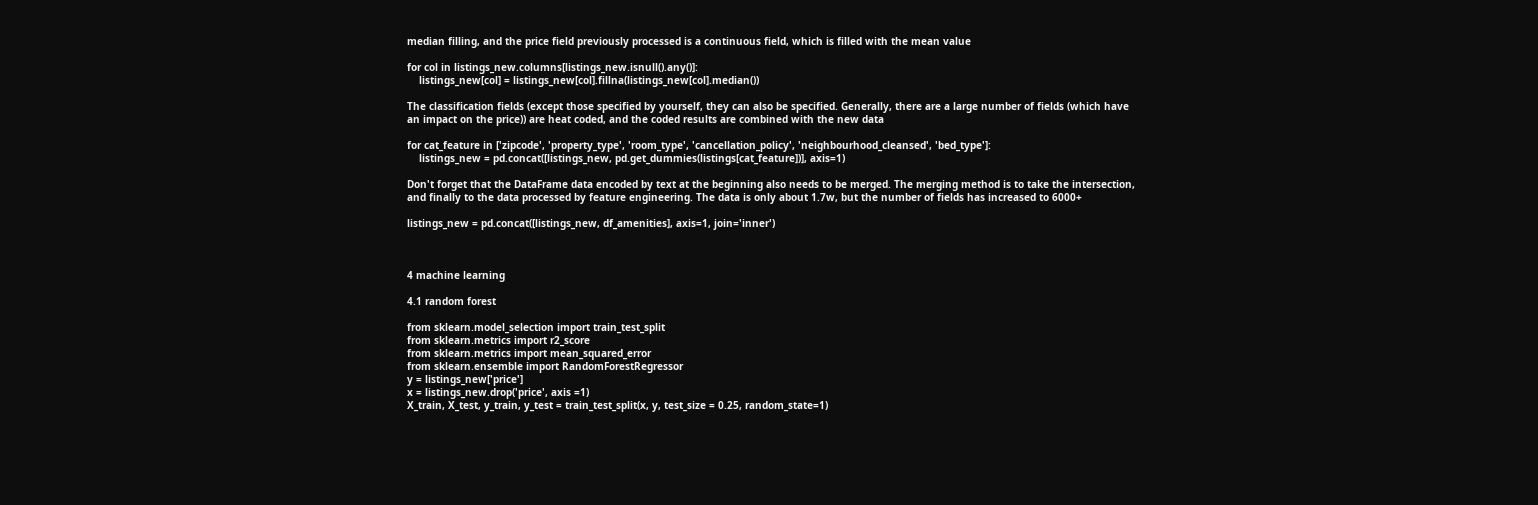median filling, and the price field previously processed is a continuous field, which is filled with the mean value

for col in listings_new.columns[listings_new.isnull().any()]:
    listings_new[col] = listings_new[col].fillna(listings_new[col].median())

The classification fields (except those specified by yourself, they can also be specified. Generally, there are a large number of fields (which have an impact on the price)) are heat coded, and the coded results are combined with the new data

for cat_feature in ['zipcode', 'property_type', 'room_type', 'cancellation_policy', 'neighbourhood_cleansed', 'bed_type']:
    listings_new = pd.concat([listings_new, pd.get_dummies(listings[cat_feature])], axis=1)

Don't forget that the DataFrame data encoded by text at the beginning also needs to be merged. The merging method is to take the intersection, and finally to the data processed by feature engineering. The data is only about 1.7w, but the number of fields has increased to 6000+

listings_new = pd.concat([listings_new, df_amenities], axis=1, join='inner')



4 machine learning

4.1 random forest

from sklearn.model_selection import train_test_split
from sklearn.metrics import r2_score
from sklearn.metrics import mean_squared_error
from sklearn.ensemble import RandomForestRegressor
y = listings_new['price']
x = listings_new.drop('price', axis =1)
X_train, X_test, y_train, y_test = train_test_split(x, y, test_size = 0.25, random_state=1)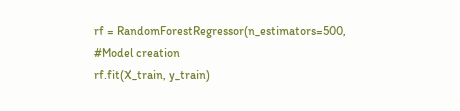rf = RandomForestRegressor(n_estimators=500,
#Model creation
rf.fit(X_train, y_train)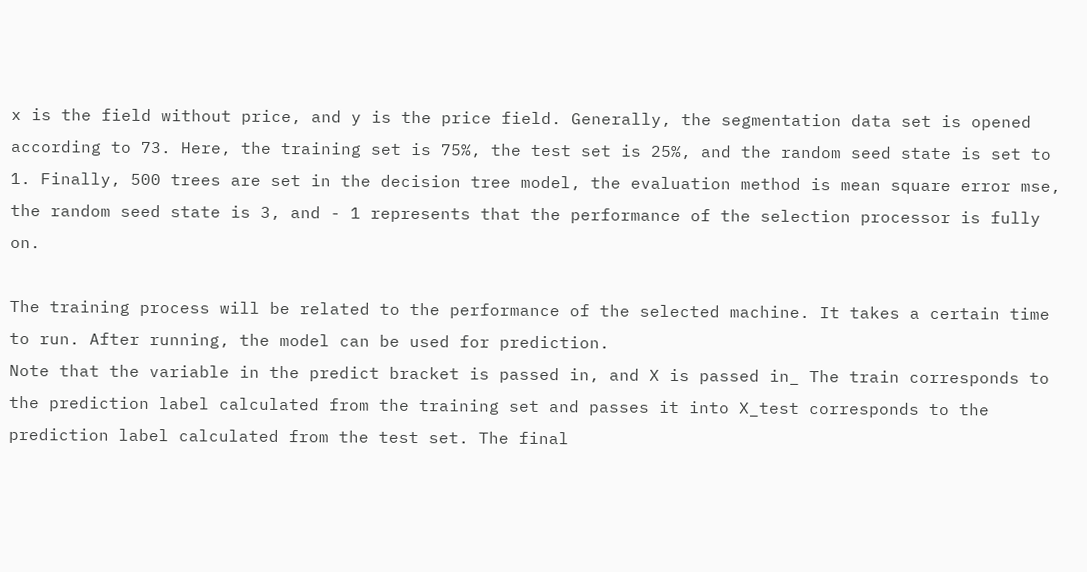x is the field without price, and y is the price field. Generally, the segmentation data set is opened according to 73. Here, the training set is 75%, the test set is 25%, and the random seed state is set to 1. Finally, 500 trees are set in the decision tree model, the evaluation method is mean square error mse, the random seed state is 3, and - 1 represents that the performance of the selection processor is fully on.

The training process will be related to the performance of the selected machine. It takes a certain time to run. After running, the model can be used for prediction.
Note that the variable in the predict bracket is passed in, and X is passed in_ The train corresponds to the prediction label calculated from the training set and passes it into X_test corresponds to the prediction label calculated from the test set. The final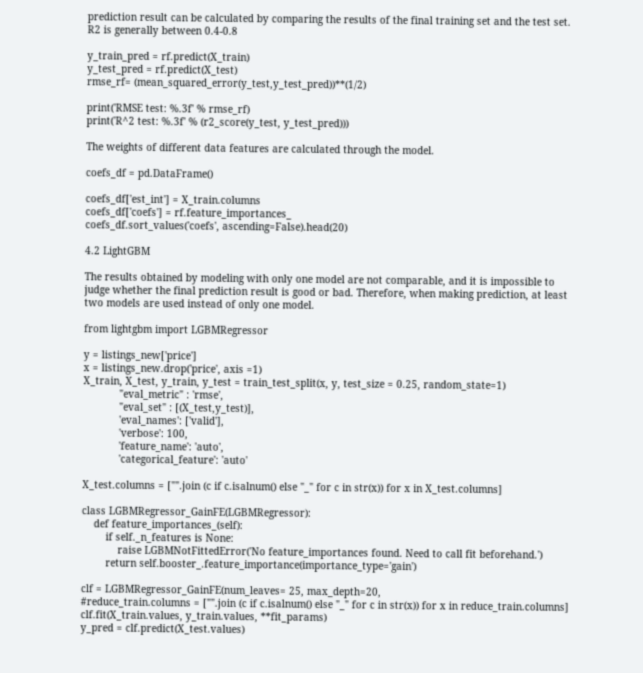prediction result can be calculated by comparing the results of the final training set and the test set. R2 is generally between 0.4-0.8

y_train_pred = rf.predict(X_train)
y_test_pred = rf.predict(X_test)
rmse_rf= (mean_squared_error(y_test,y_test_pred))**(1/2)

print('RMSE test: %.3f' % rmse_rf)
print('R^2 test: %.3f' % (r2_score(y_test, y_test_pred)))

The weights of different data features are calculated through the model.

coefs_df = pd.DataFrame()

coefs_df['est_int'] = X_train.columns
coefs_df['coefs'] = rf.feature_importances_
coefs_df.sort_values('coefs', ascending=False).head(20)

4.2 LightGBM

The results obtained by modeling with only one model are not comparable, and it is impossible to judge whether the final prediction result is good or bad. Therefore, when making prediction, at least two models are used instead of only one model.

from lightgbm import LGBMRegressor

y = listings_new['price']
x = listings_new.drop('price', axis =1)
X_train, X_test, y_train, y_test = train_test_split(x, y, test_size = 0.25, random_state=1)
            "eval_metric" : 'rmse',
            "eval_set" : [(X_test,y_test)],
            'eval_names': ['valid'],
            'verbose': 100,
            'feature_name': 'auto',
            'categorical_feature': 'auto'

X_test.columns = ["".join (c if c.isalnum() else "_" for c in str(x)) for x in X_test.columns]

class LGBMRegressor_GainFE(LGBMRegressor):
    def feature_importances_(self):
        if self._n_features is None:
            raise LGBMNotFittedError('No feature_importances found. Need to call fit beforehand.')
        return self.booster_.feature_importance(importance_type='gain')

clf = LGBMRegressor_GainFE(num_leaves= 25, max_depth=20,
#reduce_train.columns = ["".join (c if c.isalnum() else "_" for c in str(x)) for x in reduce_train.columns]
clf.fit(X_train.values, y_train.values, **fit_params)
y_pred = clf.predict(X_test.values)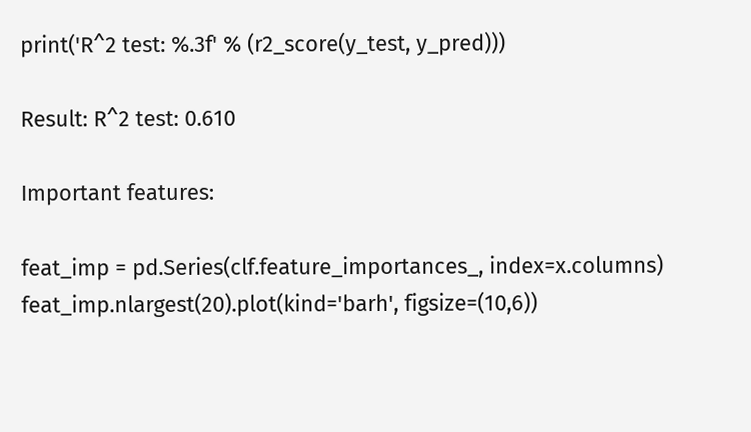print('R^2 test: %.3f' % (r2_score(y_test, y_pred)))

Result: R^2 test: 0.610

Important features:

feat_imp = pd.Series(clf.feature_importances_, index=x.columns)
feat_imp.nlargest(20).plot(kind='barh', figsize=(10,6))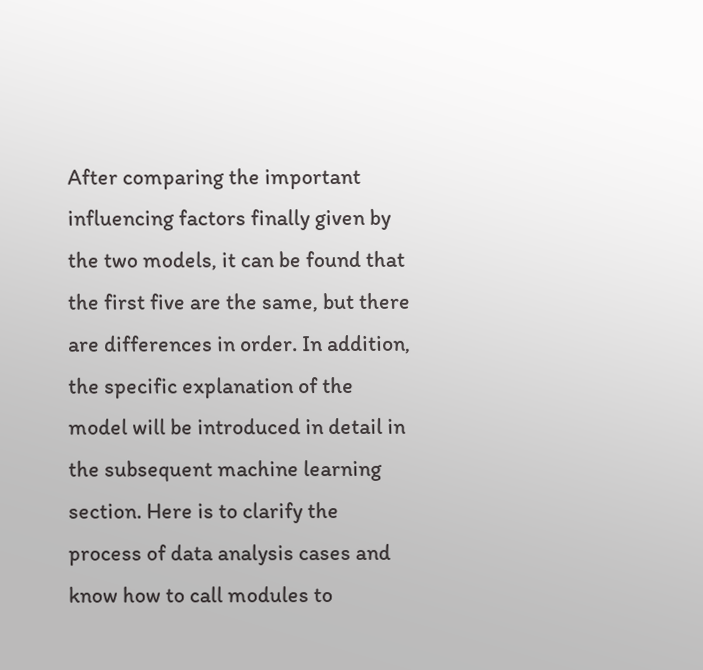After comparing the important influencing factors finally given by the two models, it can be found that the first five are the same, but there are differences in order. In addition, the specific explanation of the model will be introduced in detail in the subsequent machine learning section. Here is to clarify the process of data analysis cases and know how to call modules to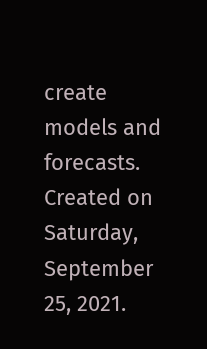create models and forecasts.
Created on Saturday, September 25, 2021.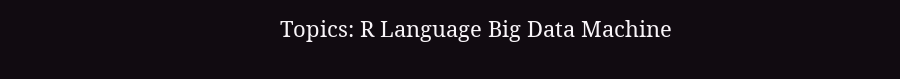Topics: R Language Big Data Machine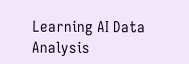Learning AI Data Analysis